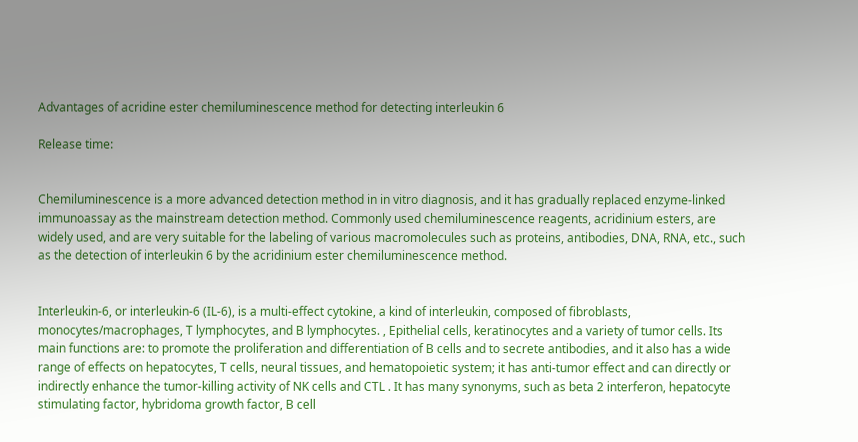Advantages of acridine ester chemiluminescence method for detecting interleukin 6

Release time:


Chemiluminescence is a more advanced detection method in in vitro diagnosis, and it has gradually replaced enzyme-linked immunoassay as the mainstream detection method. Commonly used chemiluminescence reagents, acridinium esters, are widely used, and are very suitable for the labeling of various macromolecules such as proteins, antibodies, DNA, RNA, etc., such as the detection of interleukin 6 by the acridinium ester chemiluminescence method.


Interleukin-6, or interleukin-6 (IL-6), is a multi-effect cytokine, a kind of interleukin, composed of fibroblasts, monocytes/macrophages, T lymphocytes, and B lymphocytes. , Epithelial cells, keratinocytes and a variety of tumor cells. Its main functions are: to promote the proliferation and differentiation of B cells and to secrete antibodies, and it also has a wide range of effects on hepatocytes, T cells, neural tissues, and hematopoietic system; it has anti-tumor effect and can directly or indirectly enhance the tumor-killing activity of NK cells and CTL . It has many synonyms, such as beta 2 interferon, hepatocyte stimulating factor, hybridoma growth factor, B cell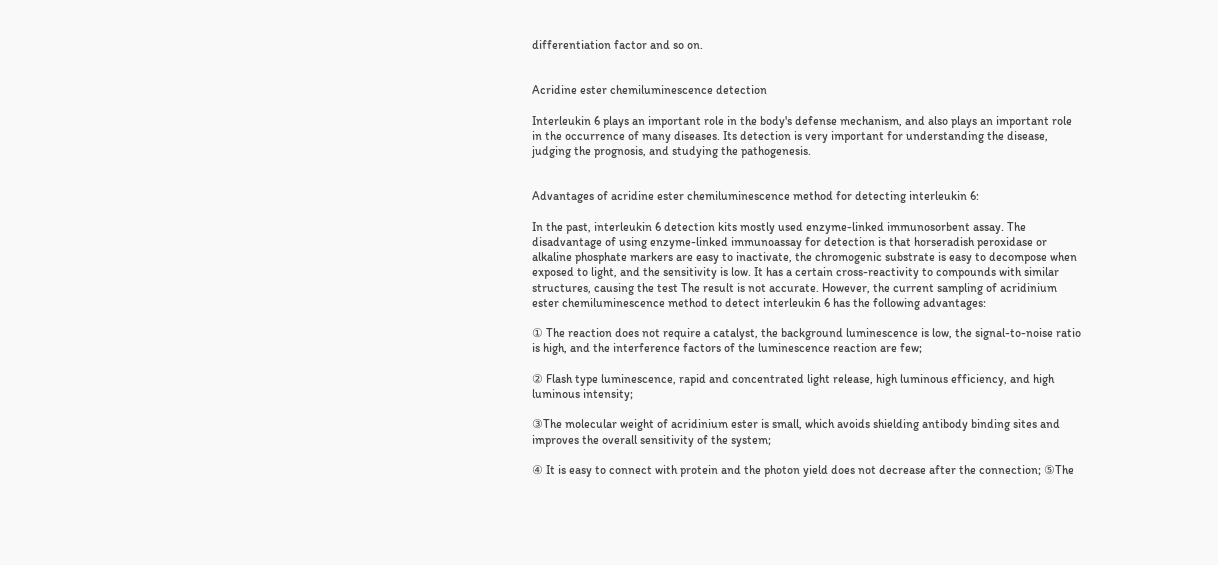differentiation factor and so on.


Acridine ester chemiluminescence detection

Interleukin 6 plays an important role in the body's defense mechanism, and also plays an important role in the occurrence of many diseases. Its detection is very important for understanding the disease, judging the prognosis, and studying the pathogenesis.


Advantages of acridine ester chemiluminescence method for detecting interleukin 6:

In the past, interleukin 6 detection kits mostly used enzyme-linked immunosorbent assay. The disadvantage of using enzyme-linked immunoassay for detection is that horseradish peroxidase or alkaline phosphate markers are easy to inactivate, the chromogenic substrate is easy to decompose when exposed to light, and the sensitivity is low. It has a certain cross-reactivity to compounds with similar structures, causing the test The result is not accurate. However, the current sampling of acridinium ester chemiluminescence method to detect interleukin 6 has the following advantages:

① The reaction does not require a catalyst, the background luminescence is low, the signal-to-noise ratio is high, and the interference factors of the luminescence reaction are few;

② Flash type luminescence, rapid and concentrated light release, high luminous efficiency, and high luminous intensity;

③The molecular weight of acridinium ester is small, which avoids shielding antibody binding sites and improves the overall sensitivity of the system;

④ It is easy to connect with protein and the photon yield does not decrease after the connection; ⑤The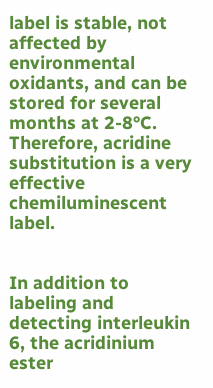label is stable, not affected by environmental oxidants, and can be stored for several months at 2-8°C. Therefore, acridine substitution is a very effective chemiluminescent label.


In addition to labeling and detecting interleukin 6, the acridinium ester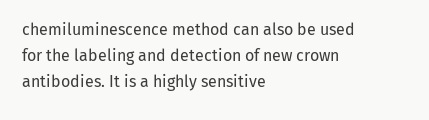chemiluminescence method can also be used for the labeling and detection of new crown antibodies. It is a highly sensitive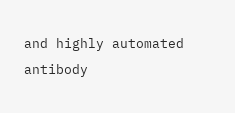and highly automated antibody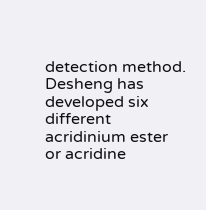detection method. Desheng has developed six different acridinium ester or acridine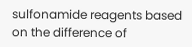sulfonamide reagents based on the difference of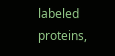labeled proteins,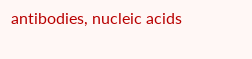antibodies, nucleic acids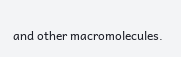and other macromolecules.